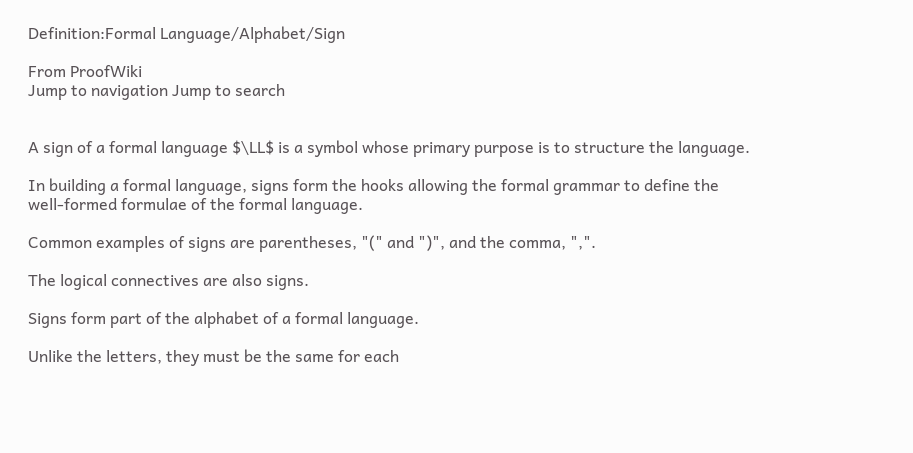Definition:Formal Language/Alphabet/Sign

From ProofWiki
Jump to navigation Jump to search


A sign of a formal language $\LL$ is a symbol whose primary purpose is to structure the language.

In building a formal language, signs form the hooks allowing the formal grammar to define the well-formed formulae of the formal language.

Common examples of signs are parentheses, "(" and ")", and the comma, ",".

The logical connectives are also signs.

Signs form part of the alphabet of a formal language.

Unlike the letters, they must be the same for each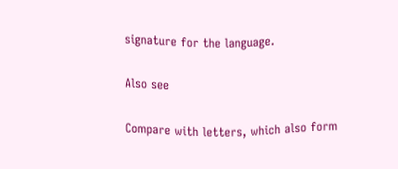signature for the language.

Also see

Compare with letters, which also form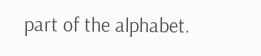part of the alphabet.